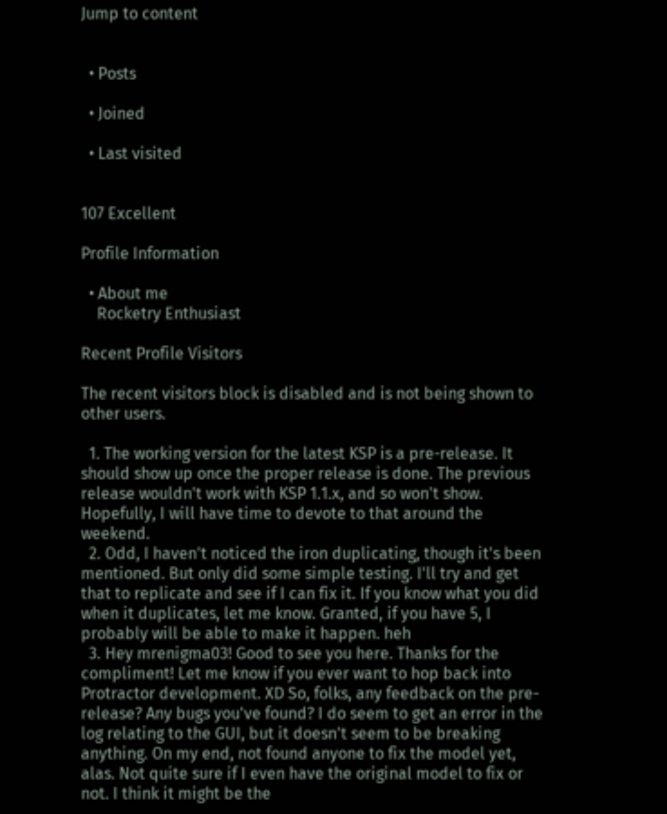Jump to content


  • Posts

  • Joined

  • Last visited


107 Excellent

Profile Information

  • About me
    Rocketry Enthusiast

Recent Profile Visitors

The recent visitors block is disabled and is not being shown to other users.

  1. The working version for the latest KSP is a pre-release. It should show up once the proper release is done. The previous release wouldn't work with KSP 1.1.x, and so won't show. Hopefully, I will have time to devote to that around the weekend.
  2. Odd, I haven't noticed the iron duplicating, though it's been mentioned. But only did some simple testing. I'll try and get that to replicate and see if I can fix it. If you know what you did when it duplicates, let me know. Granted, if you have 5, I probably will be able to make it happen. heh
  3. Hey mrenigma03! Good to see you here. Thanks for the compliment! Let me know if you ever want to hop back into Protractor development. XD So, folks, any feedback on the pre-release? Any bugs you've found? I do seem to get an error in the log relating to the GUI, but it doesn't seem to be breaking anything. On my end, not found anyone to fix the model yet, alas. Not quite sure if I even have the original model to fix or not. I think it might be the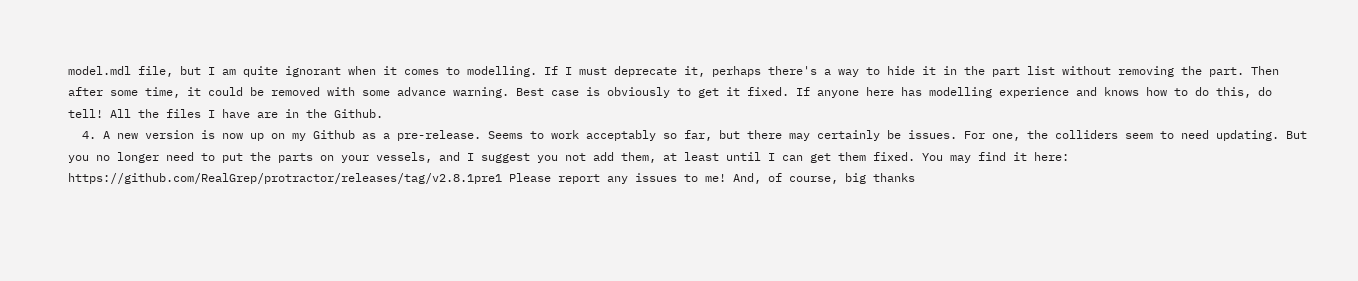model.mdl file, but I am quite ignorant when it comes to modelling. If I must deprecate it, perhaps there's a way to hide it in the part list without removing the part. Then after some time, it could be removed with some advance warning. Best case is obviously to get it fixed. If anyone here has modelling experience and knows how to do this, do tell! All the files I have are in the Github.
  4. A new version is now up on my Github as a pre-release. Seems to work acceptably so far, but there may certainly be issues. For one, the colliders seem to need updating. But you no longer need to put the parts on your vessels, and I suggest you not add them, at least until I can get them fixed. You may find it here: https://github.com/RealGrep/protractor/releases/tag/v2.8.1pre1 Please report any issues to me! And, of course, big thanks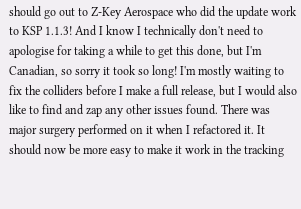should go out to Z-Key Aerospace who did the update work to KSP 1.1.3! And I know I technically don't need to apologise for taking a while to get this done, but I'm Canadian, so sorry it took so long! I'm mostly waiting to fix the colliders before I make a full release, but I would also like to find and zap any other issues found. There was major surgery performed on it when I refactored it. It should now be more easy to make it work in the tracking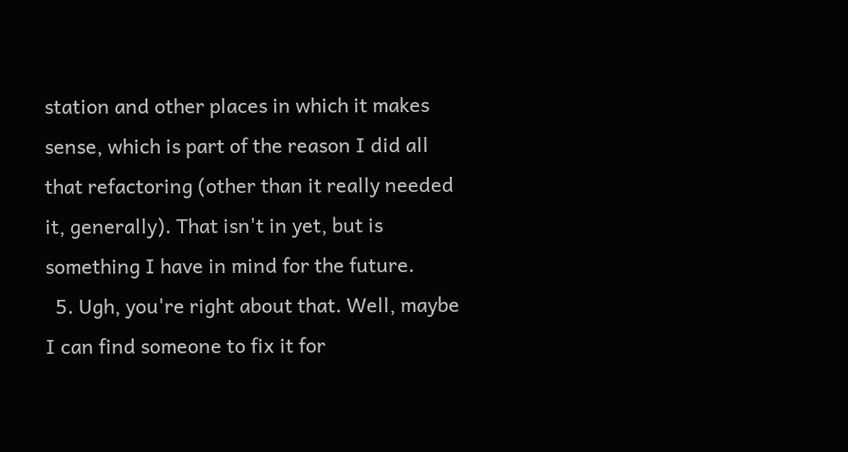station and other places in which it makes sense, which is part of the reason I did all that refactoring (other than it really needed it, generally). That isn't in yet, but is something I have in mind for the future.
  5. Ugh, you're right about that. Well, maybe I can find someone to fix it for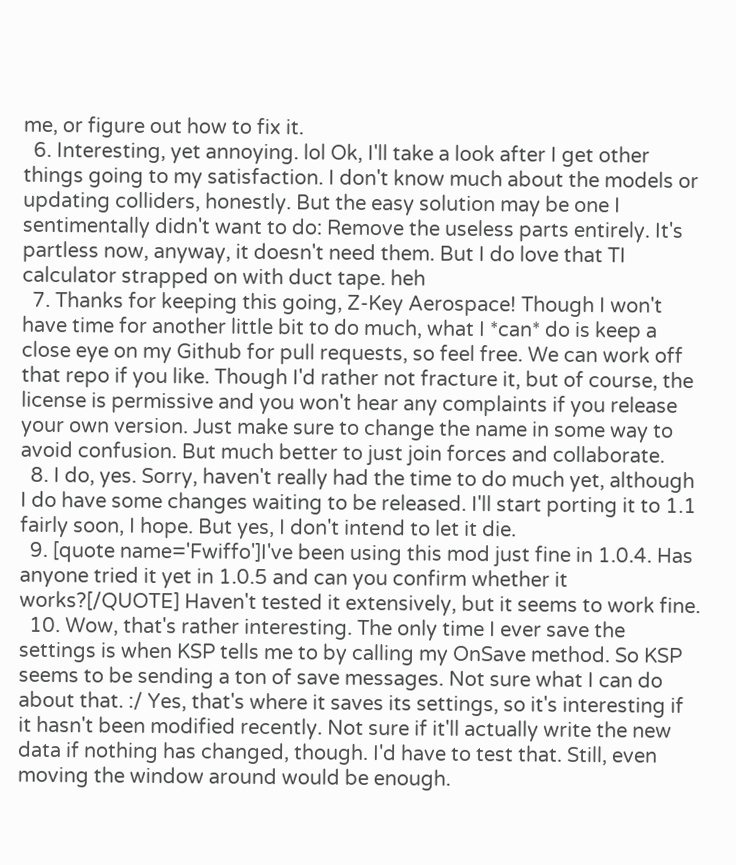me, or figure out how to fix it.
  6. Interesting, yet annoying. lol Ok, I'll take a look after I get other things going to my satisfaction. I don't know much about the models or updating colliders, honestly. But the easy solution may be one I sentimentally didn't want to do: Remove the useless parts entirely. It's partless now, anyway, it doesn't need them. But I do love that TI calculator strapped on with duct tape. heh
  7. Thanks for keeping this going, Z-Key Aerospace! Though I won't have time for another little bit to do much, what I *can* do is keep a close eye on my Github for pull requests, so feel free. We can work off that repo if you like. Though I'd rather not fracture it, but of course, the license is permissive and you won't hear any complaints if you release your own version. Just make sure to change the name in some way to avoid confusion. But much better to just join forces and collaborate.
  8. I do, yes. Sorry, haven't really had the time to do much yet, although I do have some changes waiting to be released. I'll start porting it to 1.1 fairly soon, I hope. But yes, I don't intend to let it die.
  9. [quote name='Fwiffo']I've been using this mod just fine in 1.0.4. Has anyone tried it yet in 1.0.5 and can you confirm whether it works?[/QUOTE] Haven't tested it extensively, but it seems to work fine.
  10. Wow, that's rather interesting. The only time I ever save the settings is when KSP tells me to by calling my OnSave method. So KSP seems to be sending a ton of save messages. Not sure what I can do about that. :/ Yes, that's where it saves its settings, so it's interesting if it hasn't been modified recently. Not sure if it'll actually write the new data if nothing has changed, though. I'd have to test that. Still, even moving the window around would be enough.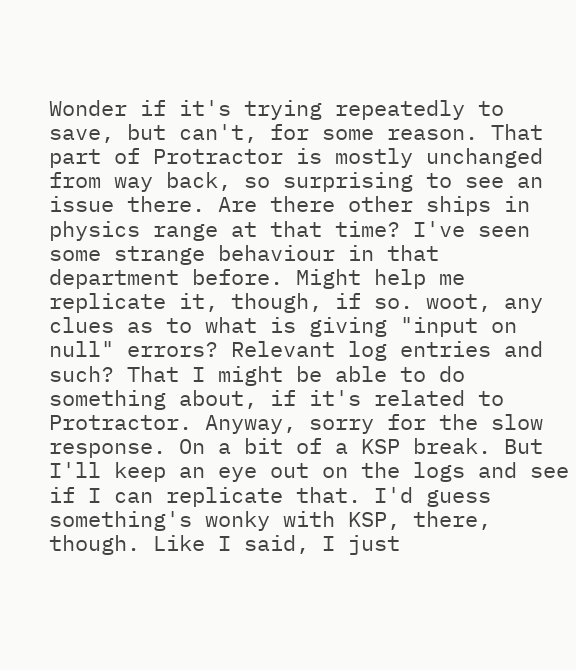Wonder if it's trying repeatedly to save, but can't, for some reason. That part of Protractor is mostly unchanged from way back, so surprising to see an issue there. Are there other ships in physics range at that time? I've seen some strange behaviour in that department before. Might help me replicate it, though, if so. woot, any clues as to what is giving "input on null" errors? Relevant log entries and such? That I might be able to do something about, if it's related to Protractor. Anyway, sorry for the slow response. On a bit of a KSP break. But I'll keep an eye out on the logs and see if I can replicate that. I'd guess something's wonky with KSP, there, though. Like I said, I just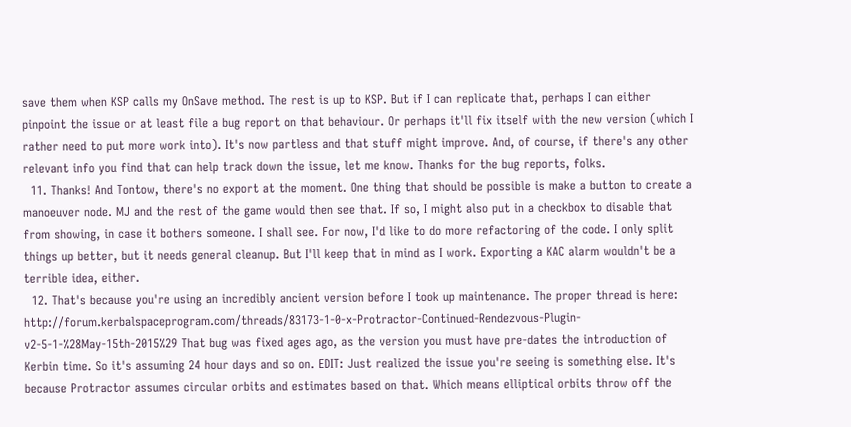save them when KSP calls my OnSave method. The rest is up to KSP. But if I can replicate that, perhaps I can either pinpoint the issue or at least file a bug report on that behaviour. Or perhaps it'll fix itself with the new version (which I rather need to put more work into). It's now partless and that stuff might improve. And, of course, if there's any other relevant info you find that can help track down the issue, let me know. Thanks for the bug reports, folks.
  11. Thanks! And Tontow, there's no export at the moment. One thing that should be possible is make a button to create a manoeuver node. MJ and the rest of the game would then see that. If so, I might also put in a checkbox to disable that from showing, in case it bothers someone. I shall see. For now, I'd like to do more refactoring of the code. I only split things up better, but it needs general cleanup. But I'll keep that in mind as I work. Exporting a KAC alarm wouldn't be a terrible idea, either.
  12. That's because you're using an incredibly ancient version before I took up maintenance. The proper thread is here: http://forum.kerbalspaceprogram.com/threads/83173-1-0-x-Protractor-Continued-Rendezvous-Plugin-v2-5-1-%28May-15th-2015%29 That bug was fixed ages ago, as the version you must have pre-dates the introduction of Kerbin time. So it's assuming 24 hour days and so on. EDIT: Just realized the issue you're seeing is something else. It's because Protractor assumes circular orbits and estimates based on that. Which means elliptical orbits throw off the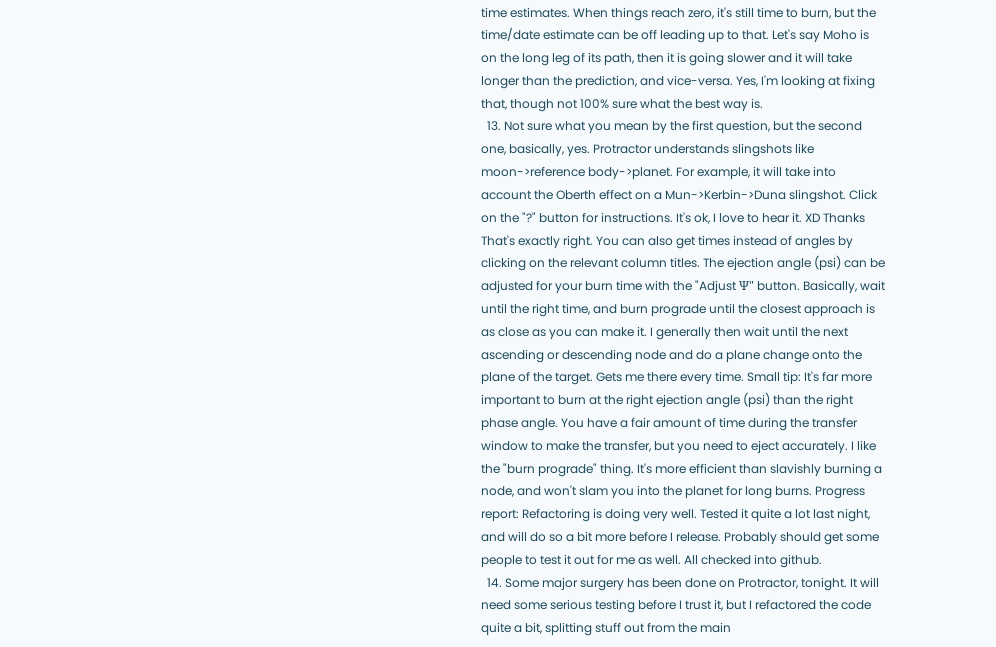time estimates. When things reach zero, it's still time to burn, but the time/date estimate can be off leading up to that. Let's say Moho is on the long leg of its path, then it is going slower and it will take longer than the prediction, and vice-versa. Yes, I'm looking at fixing that, though not 100% sure what the best way is.
  13. Not sure what you mean by the first question, but the second one, basically, yes. Protractor understands slingshots like moon->reference body->planet. For example, it will take into account the Oberth effect on a Mun->Kerbin->Duna slingshot. Click on the "?" button for instructions. It's ok, I love to hear it. XD Thanks That's exactly right. You can also get times instead of angles by clicking on the relevant column titles. The ejection angle (psi) can be adjusted for your burn time with the "Adjust Ψ" button. Basically, wait until the right time, and burn prograde until the closest approach is as close as you can make it. I generally then wait until the next ascending or descending node and do a plane change onto the plane of the target. Gets me there every time. Small tip: It's far more important to burn at the right ejection angle (psi) than the right phase angle. You have a fair amount of time during the transfer window to make the transfer, but you need to eject accurately. I like the "burn prograde" thing. It's more efficient than slavishly burning a node, and won't slam you into the planet for long burns. Progress report: Refactoring is doing very well. Tested it quite a lot last night, and will do so a bit more before I release. Probably should get some people to test it out for me as well. All checked into github.
  14. Some major surgery has been done on Protractor, tonight. It will need some serious testing before I trust it, but I refactored the code quite a bit, splitting stuff out from the main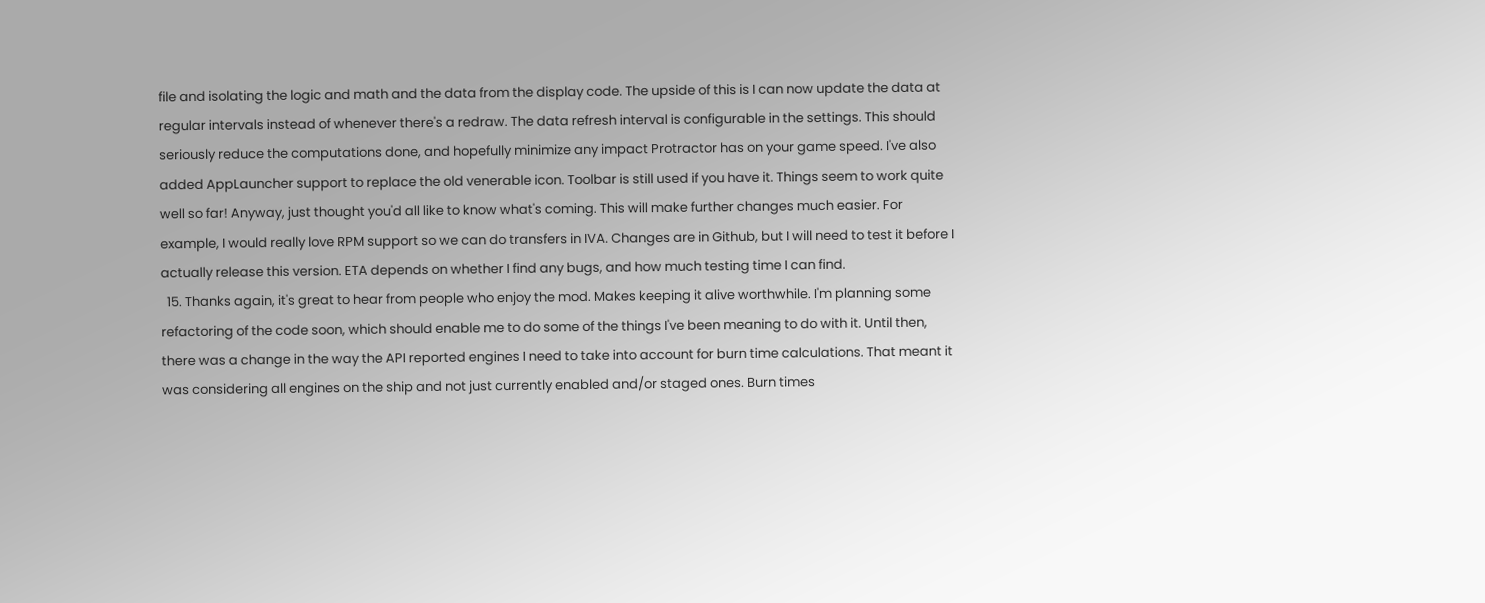file and isolating the logic and math and the data from the display code. The upside of this is I can now update the data at regular intervals instead of whenever there's a redraw. The data refresh interval is configurable in the settings. This should seriously reduce the computations done, and hopefully minimize any impact Protractor has on your game speed. I've also added AppLauncher support to replace the old venerable icon. Toolbar is still used if you have it. Things seem to work quite well so far! Anyway, just thought you'd all like to know what's coming. This will make further changes much easier. For example, I would really love RPM support so we can do transfers in IVA. Changes are in Github, but I will need to test it before I actually release this version. ETA depends on whether I find any bugs, and how much testing time I can find.
  15. Thanks again, it's great to hear from people who enjoy the mod. Makes keeping it alive worthwhile. I'm planning some refactoring of the code soon, which should enable me to do some of the things I've been meaning to do with it. Until then, there was a change in the way the API reported engines I need to take into account for burn time calculations. That meant it was considering all engines on the ship and not just currently enabled and/or staged ones. Burn times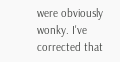were obviously wonky. I've corrected that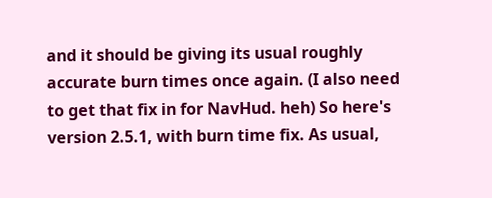and it should be giving its usual roughly accurate burn times once again. (I also need to get that fix in for NavHud. heh) So here's version 2.5.1, with burn time fix. As usual,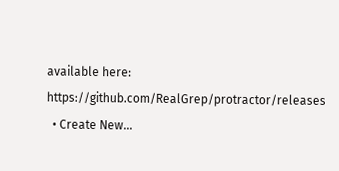available here: https://github.com/RealGrep/protractor/releases
  • Create New...